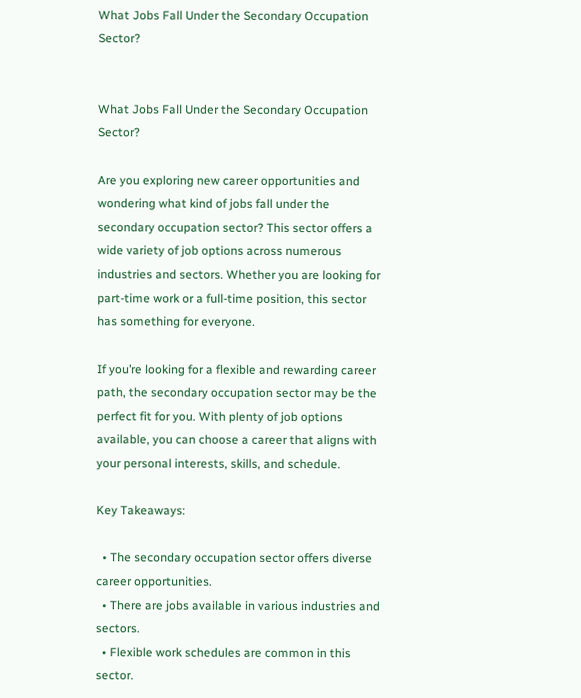What Jobs Fall Under the Secondary Occupation Sector?


What Jobs Fall Under the Secondary Occupation Sector?

Are you exploring new career opportunities and wondering what kind of jobs fall under the secondary occupation sector? This sector offers a wide variety of job options across numerous industries and sectors. Whether you are looking for part-time work or a full-time position, this sector has something for everyone.

If you’re looking for a flexible and rewarding career path, the secondary occupation sector may be the perfect fit for you. With plenty of job options available, you can choose a career that aligns with your personal interests, skills, and schedule.

Key Takeaways:

  • The secondary occupation sector offers diverse career opportunities.
  • There are jobs available in various industries and sectors.
  • Flexible work schedules are common in this sector.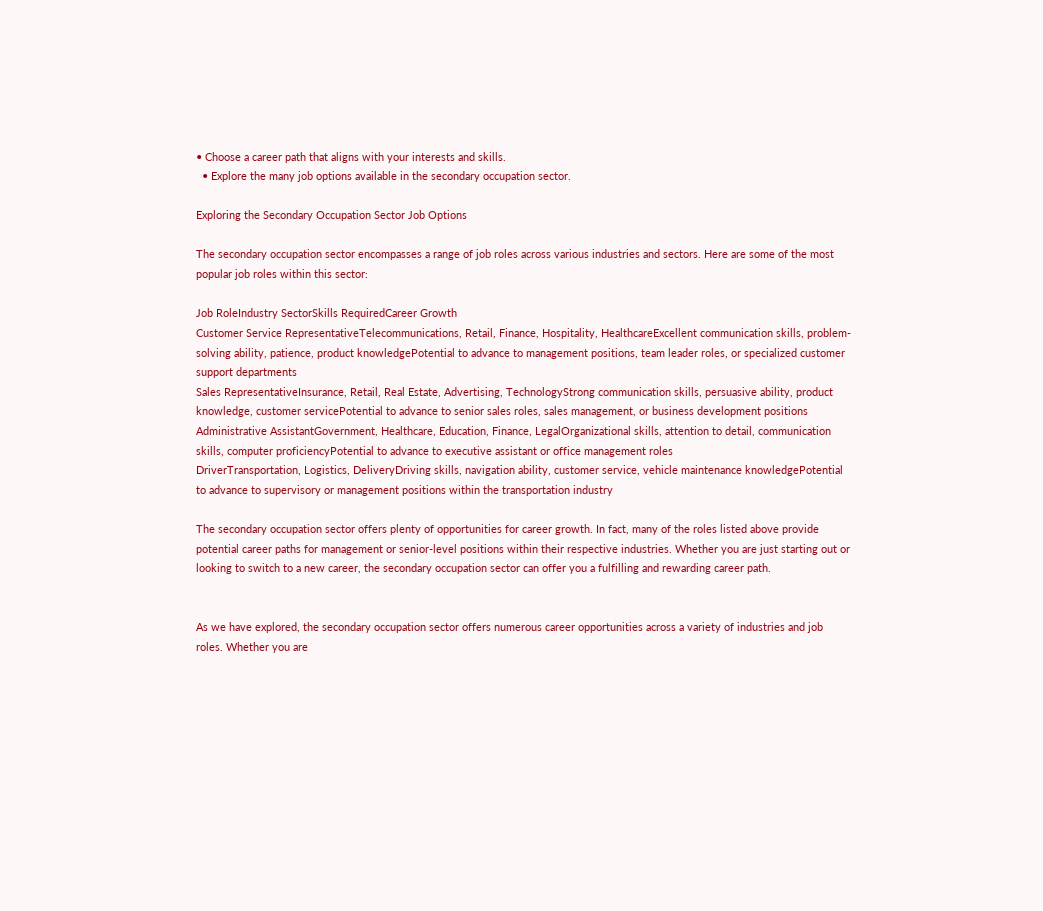• Choose a career path that aligns with your interests and skills.
  • Explore the many job options available in the secondary occupation sector.

Exploring the Secondary Occupation Sector Job Options

The secondary occupation sector encompasses a range of job roles across various industries and sectors. Here are some of the most popular job roles within this sector:

Job RoleIndustry SectorSkills RequiredCareer Growth
Customer Service RepresentativeTelecommunications, Retail, Finance, Hospitality, HealthcareExcellent communication skills, problem-solving ability, patience, product knowledgePotential to advance to management positions, team leader roles, or specialized customer support departments
Sales RepresentativeInsurance, Retail, Real Estate, Advertising, TechnologyStrong communication skills, persuasive ability, product knowledge, customer servicePotential to advance to senior sales roles, sales management, or business development positions
Administrative AssistantGovernment, Healthcare, Education, Finance, LegalOrganizational skills, attention to detail, communication skills, computer proficiencyPotential to advance to executive assistant or office management roles
DriverTransportation, Logistics, DeliveryDriving skills, navigation ability, customer service, vehicle maintenance knowledgePotential to advance to supervisory or management positions within the transportation industry

The secondary occupation sector offers plenty of opportunities for career growth. In fact, many of the roles listed above provide potential career paths for management or senior-level positions within their respective industries. Whether you are just starting out or looking to switch to a new career, the secondary occupation sector can offer you a fulfilling and rewarding career path.


As we have explored, the secondary occupation sector offers numerous career opportunities across a variety of industries and job roles. Whether you are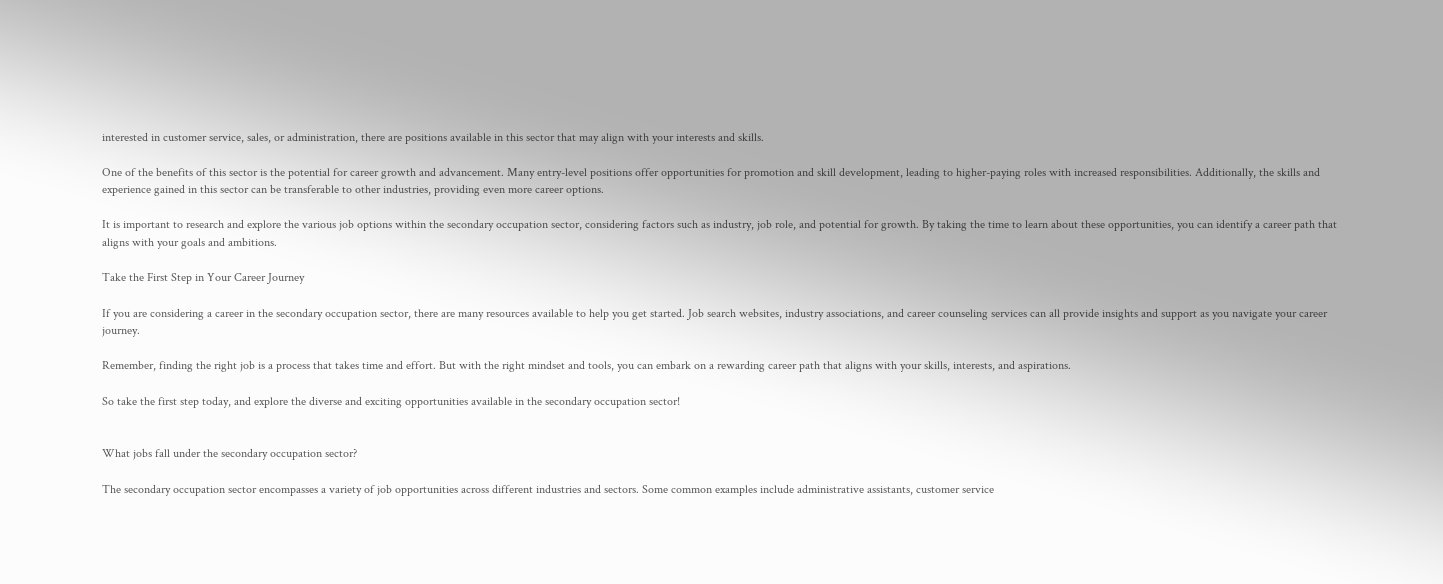interested in customer service, sales, or administration, there are positions available in this sector that may align with your interests and skills.

One of the benefits of this sector is the potential for career growth and advancement. Many entry-level positions offer opportunities for promotion and skill development, leading to higher-paying roles with increased responsibilities. Additionally, the skills and experience gained in this sector can be transferable to other industries, providing even more career options.

It is important to research and explore the various job options within the secondary occupation sector, considering factors such as industry, job role, and potential for growth. By taking the time to learn about these opportunities, you can identify a career path that aligns with your goals and ambitions.

Take the First Step in Your Career Journey

If you are considering a career in the secondary occupation sector, there are many resources available to help you get started. Job search websites, industry associations, and career counseling services can all provide insights and support as you navigate your career journey.

Remember, finding the right job is a process that takes time and effort. But with the right mindset and tools, you can embark on a rewarding career path that aligns with your skills, interests, and aspirations.

So take the first step today, and explore the diverse and exciting opportunities available in the secondary occupation sector!


What jobs fall under the secondary occupation sector?

The secondary occupation sector encompasses a variety of job opportunities across different industries and sectors. Some common examples include administrative assistants, customer service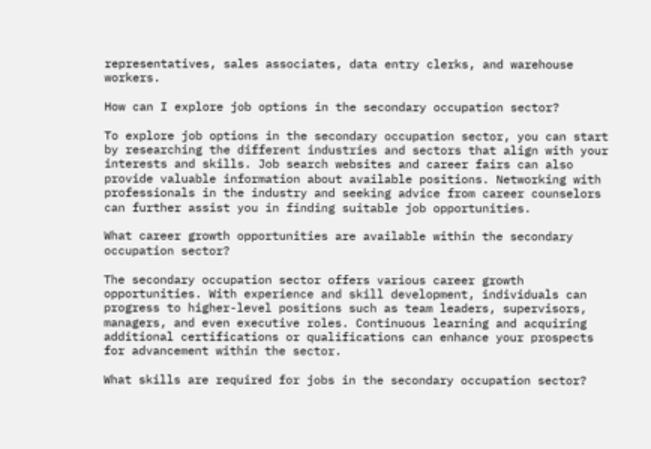representatives, sales associates, data entry clerks, and warehouse workers.

How can I explore job options in the secondary occupation sector?

To explore job options in the secondary occupation sector, you can start by researching the different industries and sectors that align with your interests and skills. Job search websites and career fairs can also provide valuable information about available positions. Networking with professionals in the industry and seeking advice from career counselors can further assist you in finding suitable job opportunities.

What career growth opportunities are available within the secondary occupation sector?

The secondary occupation sector offers various career growth opportunities. With experience and skill development, individuals can progress to higher-level positions such as team leaders, supervisors, managers, and even executive roles. Continuous learning and acquiring additional certifications or qualifications can enhance your prospects for advancement within the sector.

What skills are required for jobs in the secondary occupation sector?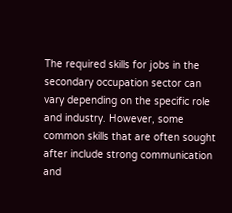The required skills for jobs in the secondary occupation sector can vary depending on the specific role and industry. However, some common skills that are often sought after include strong communication and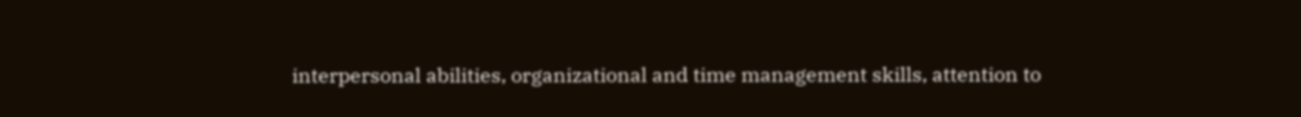interpersonal abilities, organizational and time management skills, attention to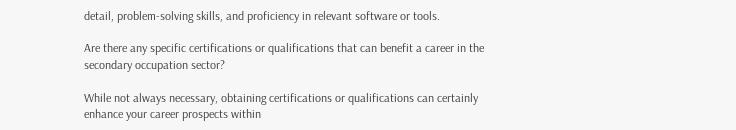detail, problem-solving skills, and proficiency in relevant software or tools.

Are there any specific certifications or qualifications that can benefit a career in the secondary occupation sector?

While not always necessary, obtaining certifications or qualifications can certainly enhance your career prospects within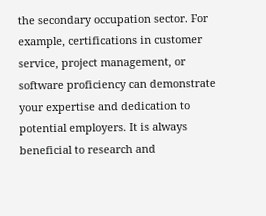the secondary occupation sector. For example, certifications in customer service, project management, or software proficiency can demonstrate your expertise and dedication to potential employers. It is always beneficial to research and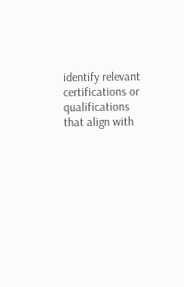identify relevant certifications or qualifications that align with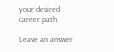your desired career path.

Leave an answer